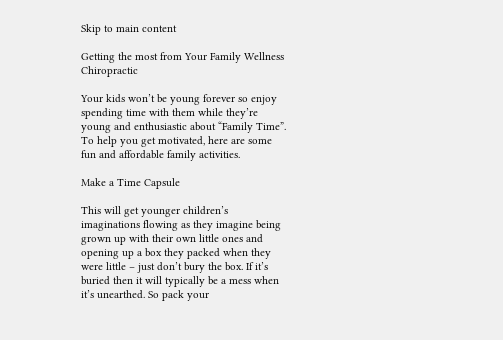Skip to main content

Getting the most from Your Family Wellness Chiropractic

Your kids won’t be young forever so enjoy spending time with them while they’re young and enthusiastic about “Family Time”. To help you get motivated, here are some fun and affordable family activities.

Make a Time Capsule

This will get younger children’s imaginations flowing as they imagine being grown up with their own little ones and opening up a box they packed when they were little – just don’t bury the box. If it’s buried then it will typically be a mess when it’s unearthed. So pack your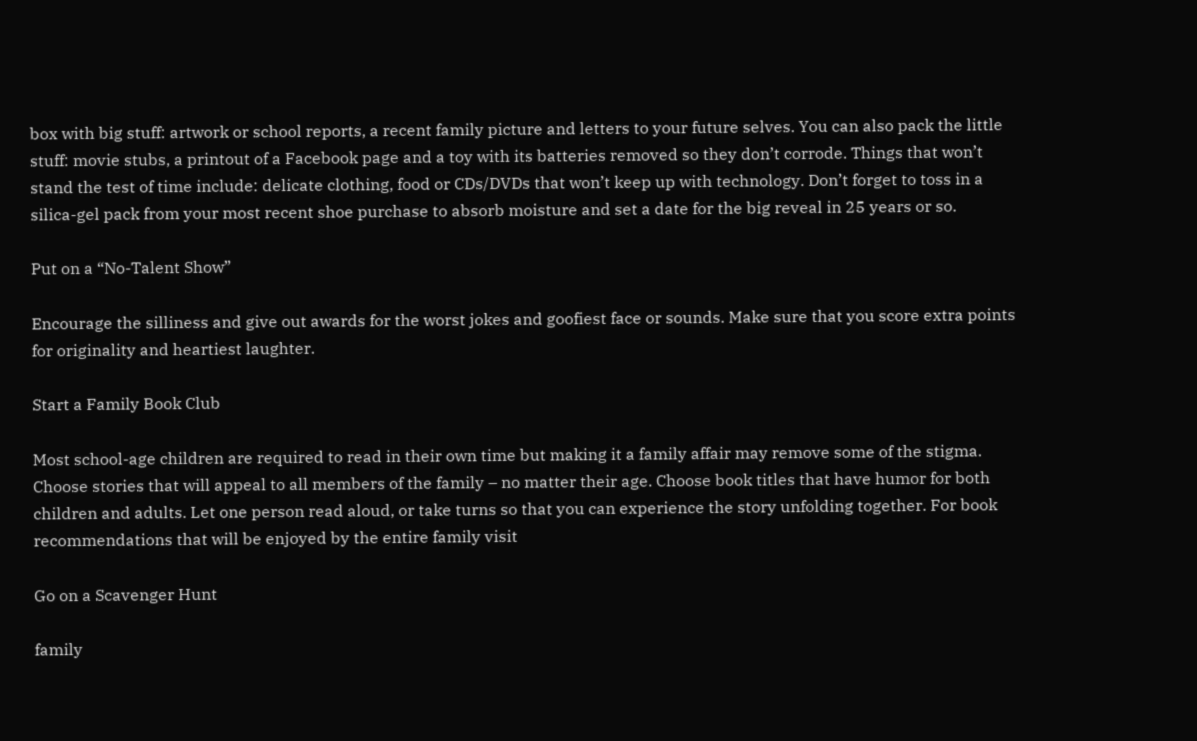box with big stuff: artwork or school reports, a recent family picture and letters to your future selves. You can also pack the little stuff: movie stubs, a printout of a Facebook page and a toy with its batteries removed so they don’t corrode. Things that won’t stand the test of time include: delicate clothing, food or CDs/DVDs that won’t keep up with technology. Don’t forget to toss in a silica-gel pack from your most recent shoe purchase to absorb moisture and set a date for the big reveal in 25 years or so.

Put on a “No-Talent Show”

Encourage the silliness and give out awards for the worst jokes and goofiest face or sounds. Make sure that you score extra points for originality and heartiest laughter.

Start a Family Book Club

Most school-age children are required to read in their own time but making it a family affair may remove some of the stigma. Choose stories that will appeal to all members of the family – no matter their age. Choose book titles that have humor for both children and adults. Let one person read aloud, or take turns so that you can experience the story unfolding together. For book recommendations that will be enjoyed by the entire family visit

Go on a Scavenger Hunt

family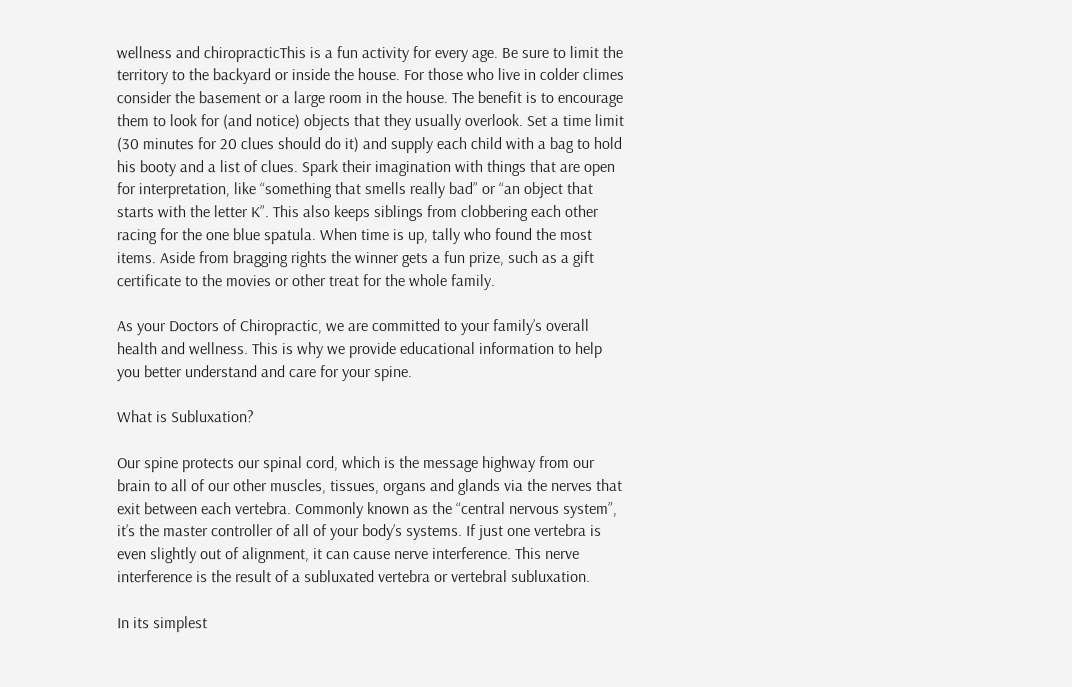wellness and chiropracticThis is a fun activity for every age. Be sure to limit the territory to the backyard or inside the house. For those who live in colder climes consider the basement or a large room in the house. The benefit is to encourage them to look for (and notice) objects that they usually overlook. Set a time limit (30 minutes for 20 clues should do it) and supply each child with a bag to hold his booty and a list of clues. Spark their imagination with things that are open for interpretation, like “something that smells really bad” or “an object that starts with the letter K”. This also keeps siblings from clobbering each other racing for the one blue spatula. When time is up, tally who found the most items. Aside from bragging rights the winner gets a fun prize, such as a gift certificate to the movies or other treat for the whole family.

As your Doctors of Chiropractic, we are committed to your family’s overall health and wellness. This is why we provide educational information to help you better understand and care for your spine.

What is Subluxation?

Our spine protects our spinal cord, which is the message highway from our brain to all of our other muscles, tissues, organs and glands via the nerves that exit between each vertebra. Commonly known as the “central nervous system”, it’s the master controller of all of your body’s systems. If just one vertebra is even slightly out of alignment, it can cause nerve interference. This nerve interference is the result of a subluxated vertebra or vertebral subluxation.

In its simplest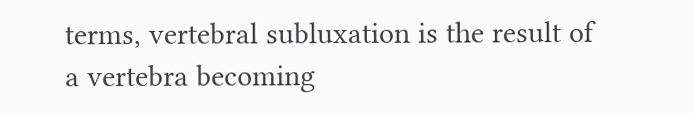terms, vertebral subluxation is the result of a vertebra becoming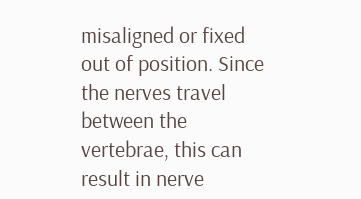misaligned or fixed out of position. Since the nerves travel between the vertebrae, this can result in nerve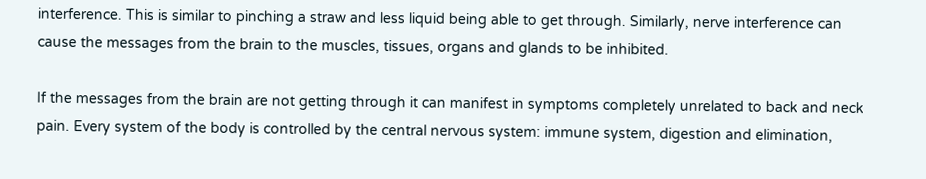interference. This is similar to pinching a straw and less liquid being able to get through. Similarly, nerve interference can cause the messages from the brain to the muscles, tissues, organs and glands to be inhibited.

If the messages from the brain are not getting through it can manifest in symptoms completely unrelated to back and neck pain. Every system of the body is controlled by the central nervous system: immune system, digestion and elimination,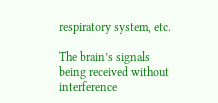respiratory system, etc.

The brain’s signals being received without interference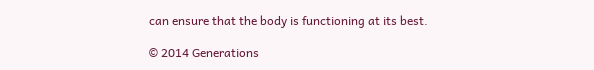can ensure that the body is functioning at its best.

© 2014 Generations